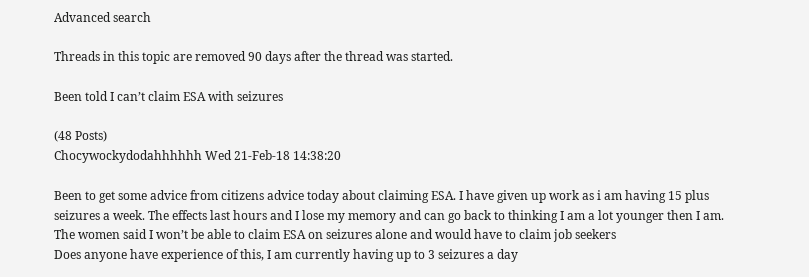Advanced search

Threads in this topic are removed 90 days after the thread was started.

Been told I can’t claim ESA with seizures

(48 Posts)
Chocywockydodahhhhhh Wed 21-Feb-18 14:38:20

Been to get some advice from citizens advice today about claiming ESA. I have given up work as i am having 15 plus seizures a week. The effects last hours and I lose my memory and can go back to thinking I am a lot younger then I am.
The women said I won’t be able to claim ESA on seizures alone and would have to claim job seekers
Does anyone have experience of this, I am currently having up to 3 seizures a day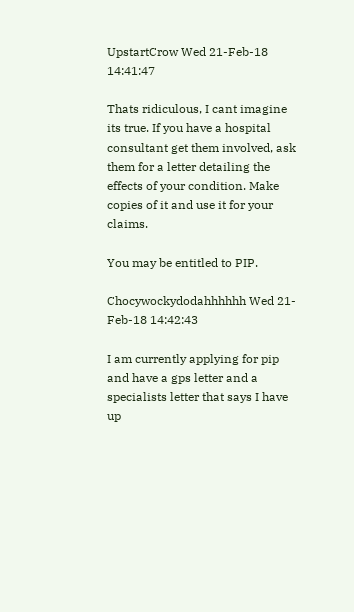UpstartCrow Wed 21-Feb-18 14:41:47

Thats ridiculous, I cant imagine its true. If you have a hospital consultant get them involved, ask them for a letter detailing the effects of your condition. Make copies of it and use it for your claims.

You may be entitled to PIP.

Chocywockydodahhhhhh Wed 21-Feb-18 14:42:43

I am currently applying for pip and have a gps letter and a specialists letter that says I have up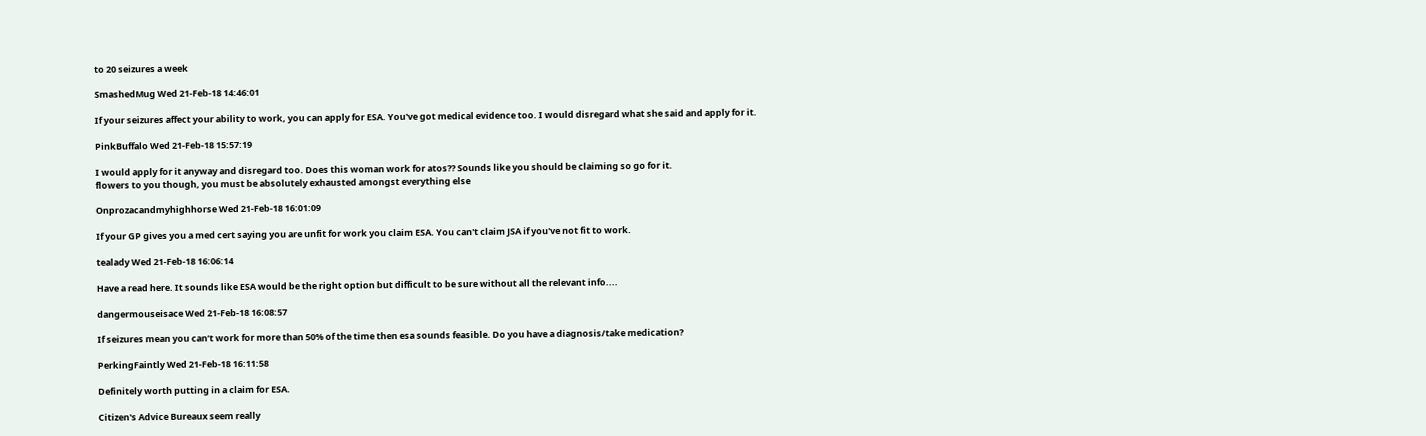to 20 seizures a week

SmashedMug Wed 21-Feb-18 14:46:01

If your seizures affect your ability to work, you can apply for ESA. You've got medical evidence too. I would disregard what she said and apply for it.

PinkBuffalo Wed 21-Feb-18 15:57:19

I would apply for it anyway and disregard too. Does this woman work for atos?? Sounds like you should be claiming so go for it.
flowers to you though, you must be absolutely exhausted amongst everything else

Onprozacandmyhighhorse Wed 21-Feb-18 16:01:09

If your GP gives you a med cert saying you are unfit for work you claim ESA. You can't claim JSA if you've not fit to work.

tealady Wed 21-Feb-18 16:06:14

Have a read here. It sounds like ESA would be the right option but difficult to be sure without all the relevant info....

dangermouseisace Wed 21-Feb-18 16:08:57

If seizures mean you can’t work for more than 50% of the time then esa sounds feasible. Do you have a diagnosis/take medication?

PerkingFaintly Wed 21-Feb-18 16:11:58

Definitely worth putting in a claim for ESA.

Citizen's Advice Bureaux seem really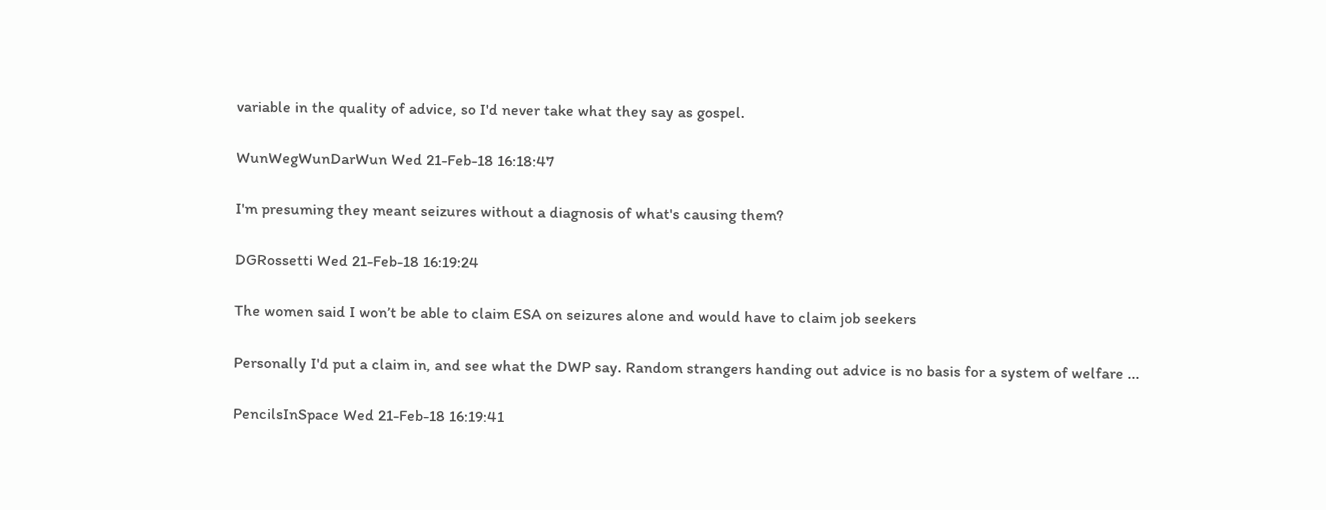variable in the quality of advice, so I'd never take what they say as gospel.

WunWegWunDarWun Wed 21-Feb-18 16:18:47

I'm presuming they meant seizures without a diagnosis of what's causing them?

DGRossetti Wed 21-Feb-18 16:19:24

The women said I won’t be able to claim ESA on seizures alone and would have to claim job seekers

Personally I'd put a claim in, and see what the DWP say. Random strangers handing out advice is no basis for a system of welfare ...

PencilsInSpace Wed 21-Feb-18 16:19:41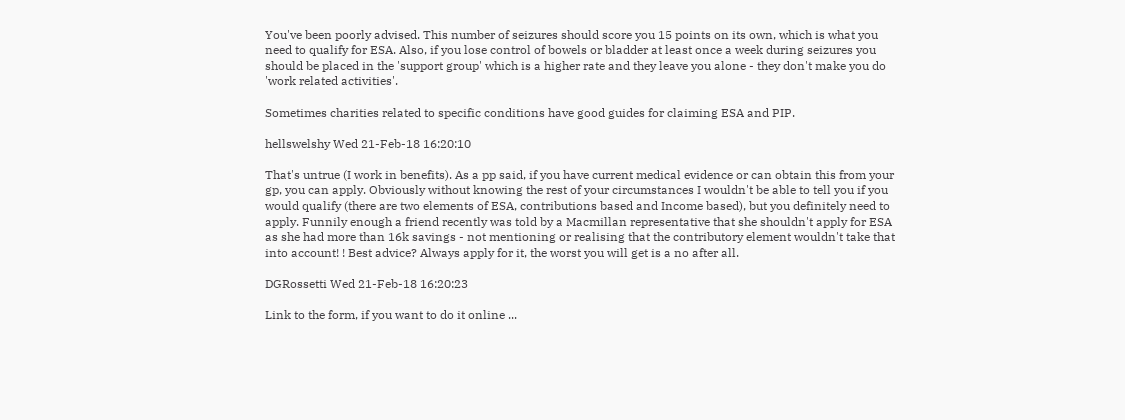You've been poorly advised. This number of seizures should score you 15 points on its own, which is what you need to qualify for ESA. Also, if you lose control of bowels or bladder at least once a week during seizures you should be placed in the 'support group' which is a higher rate and they leave you alone - they don't make you do 'work related activities'.

Sometimes charities related to specific conditions have good guides for claiming ESA and PIP.

hellswelshy Wed 21-Feb-18 16:20:10

That's untrue (I work in benefits). As a pp said, if you have current medical evidence or can obtain this from your gp, you can apply. Obviously without knowing the rest of your circumstances I wouldn't be able to tell you if you would qualify (there are two elements of ESA, contributions based and Income based), but you definitely need to apply. Funnily enough a friend recently was told by a Macmillan representative that she shouldn't apply for ESA as she had more than 16k savings - not mentioning or realising that the contributory element wouldn't take that into account! ! Best advice? Always apply for it, the worst you will get is a no after all.

DGRossetti Wed 21-Feb-18 16:20:23

Link to the form, if you want to do it online ...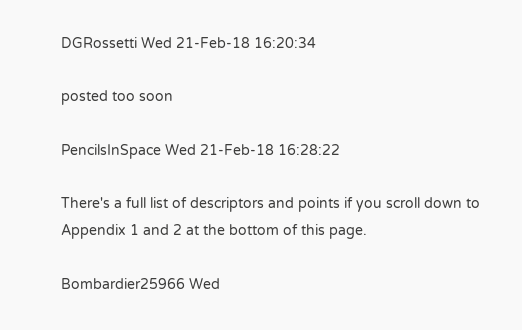DGRossetti Wed 21-Feb-18 16:20:34

posted too soon

PencilsInSpace Wed 21-Feb-18 16:28:22

There's a full list of descriptors and points if you scroll down to Appendix 1 and 2 at the bottom of this page.

Bombardier25966 Wed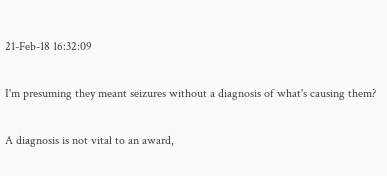21-Feb-18 16:32:09

I'm presuming they meant seizures without a diagnosis of what's causing them?

A diagnosis is not vital to an award,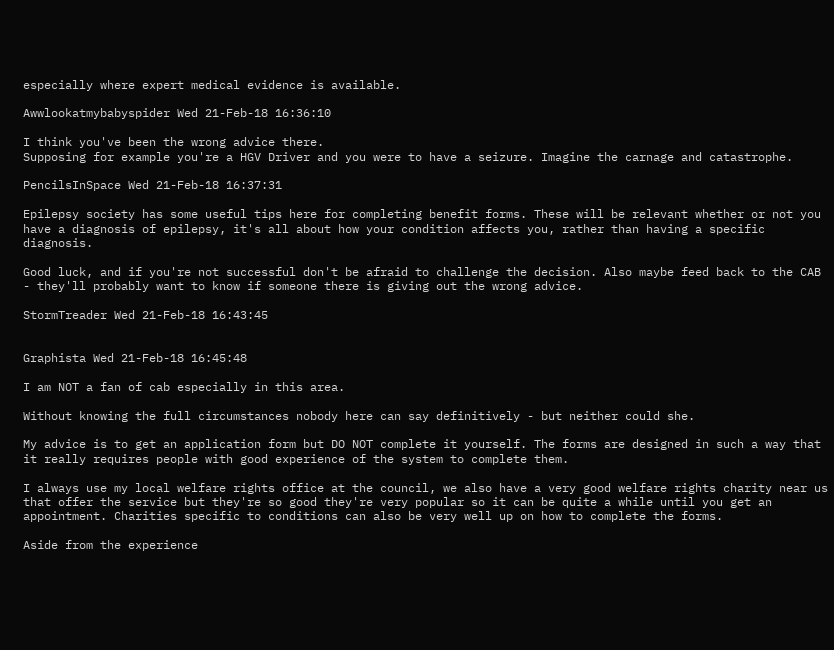especially where expert medical evidence is available.

Awwlookatmybabyspider Wed 21-Feb-18 16:36:10

I think you've been the wrong advice there.
Supposing for example you're a HGV Driver and you were to have a seizure. Imagine the carnage and catastrophe.

PencilsInSpace Wed 21-Feb-18 16:37:31

Epilepsy society has some useful tips here for completing benefit forms. These will be relevant whether or not you have a diagnosis of epilepsy, it's all about how your condition affects you, rather than having a specific diagnosis.

Good luck, and if you're not successful don't be afraid to challenge the decision. Also maybe feed back to the CAB - they'll probably want to know if someone there is giving out the wrong advice.

StormTreader Wed 21-Feb-18 16:43:45


Graphista Wed 21-Feb-18 16:45:48

I am NOT a fan of cab especially in this area.

Without knowing the full circumstances nobody here can say definitively - but neither could she.

My advice is to get an application form but DO NOT complete it yourself. The forms are designed in such a way that it really requires people with good experience of the system to complete them.

I always use my local welfare rights office at the council, we also have a very good welfare rights charity near us that offer the service but they're so good they're very popular so it can be quite a while until you get an appointment. Charities specific to conditions can also be very well up on how to complete the forms.

Aside from the experience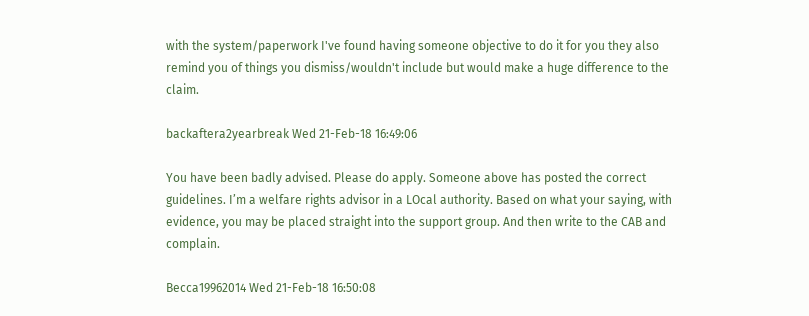with the system/paperwork I've found having someone objective to do it for you they also remind you of things you dismiss/wouldn't include but would make a huge difference to the claim.

backaftera2yearbreak Wed 21-Feb-18 16:49:06

You have been badly advised. Please do apply. Someone above has posted the correct guidelines. I’m a welfare rights advisor in a LOcal authority. Based on what your saying, with evidence, you may be placed straight into the support group. And then write to the CAB and complain.

Becca19962014 Wed 21-Feb-18 16:50:08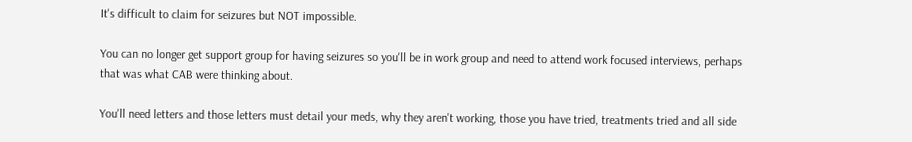It's difficult to claim for seizures but NOT impossible.

You can no longer get support group for having seizures so you'll be in work group and need to attend work focused interviews, perhaps that was what CAB were thinking about.

You'll need letters and those letters must detail your meds, why they aren't working, those you have tried, treatments tried and all side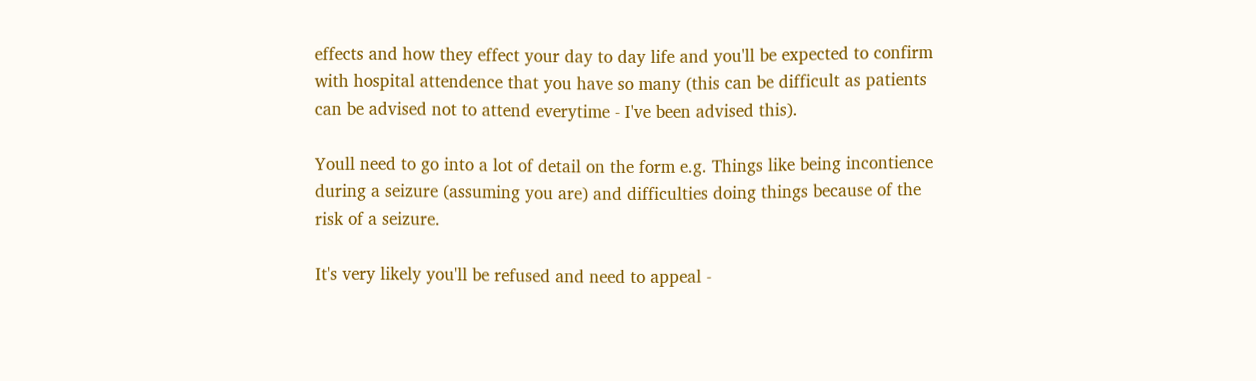effects and how they effect your day to day life and you'll be expected to confirm with hospital attendence that you have so many (this can be difficult as patients can be advised not to attend everytime - I've been advised this).

Youll need to go into a lot of detail on the form e.g. Things like being incontience during a seizure (assuming you are) and difficulties doing things because of the risk of a seizure.

It's very likely you'll be refused and need to appeal -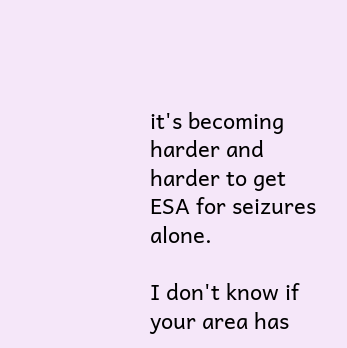it's becoming harder and harder to get ESA for seizures alone.

I don't know if your area has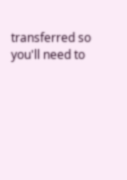transferred so you'll need to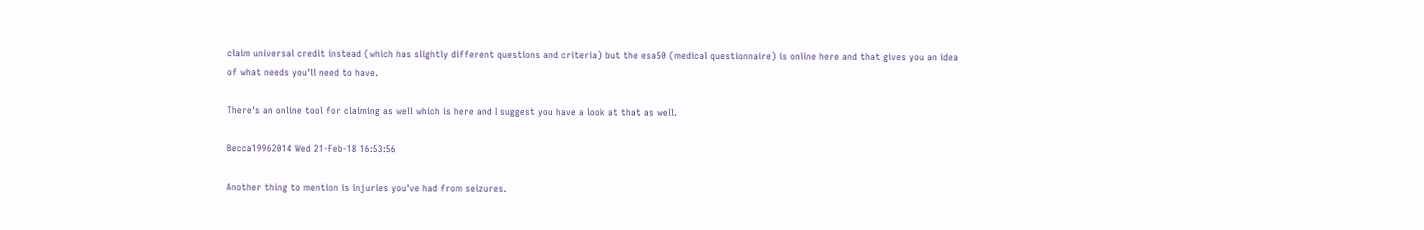claim universal credit instead (which has slightly different questions and criteria) but the esa50 (medical questionnaire) is online here and that gives you an idea of what needs you'll need to have.

There's an online tool for claiming as well which is here and I suggest you have a look at that as well.

Becca19962014 Wed 21-Feb-18 16:53:56

Another thing to mention is injuries you've had from seizures.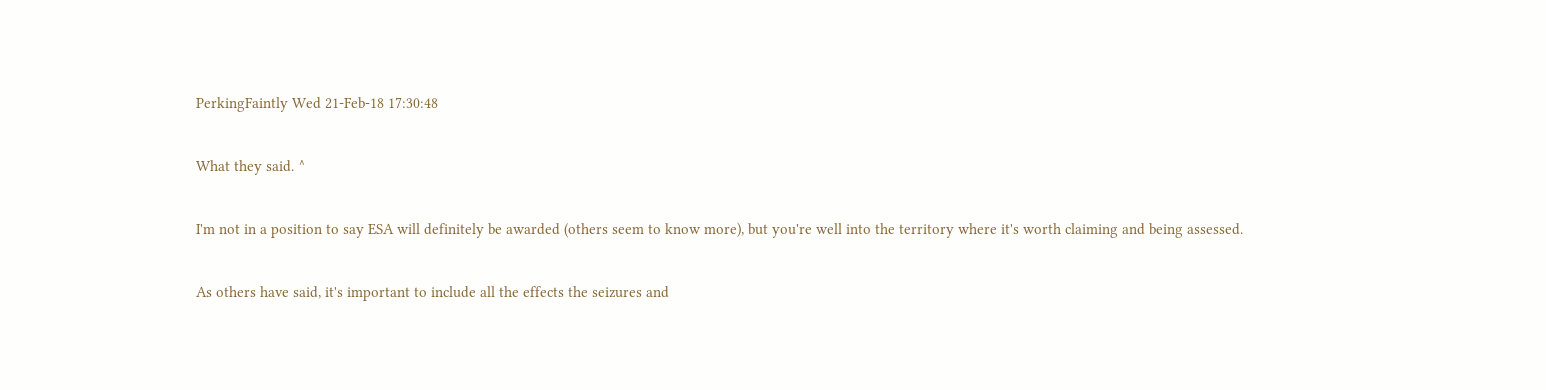PerkingFaintly Wed 21-Feb-18 17:30:48

What they said. ^

I'm not in a position to say ESA will definitely be awarded (others seem to know more), but you're well into the territory where it's worth claiming and being assessed.

As others have said, it's important to include all the effects the seizures and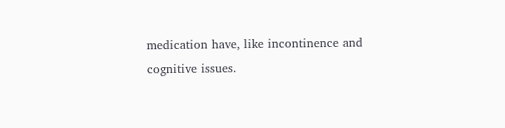medication have, like incontinence and cognitive issues.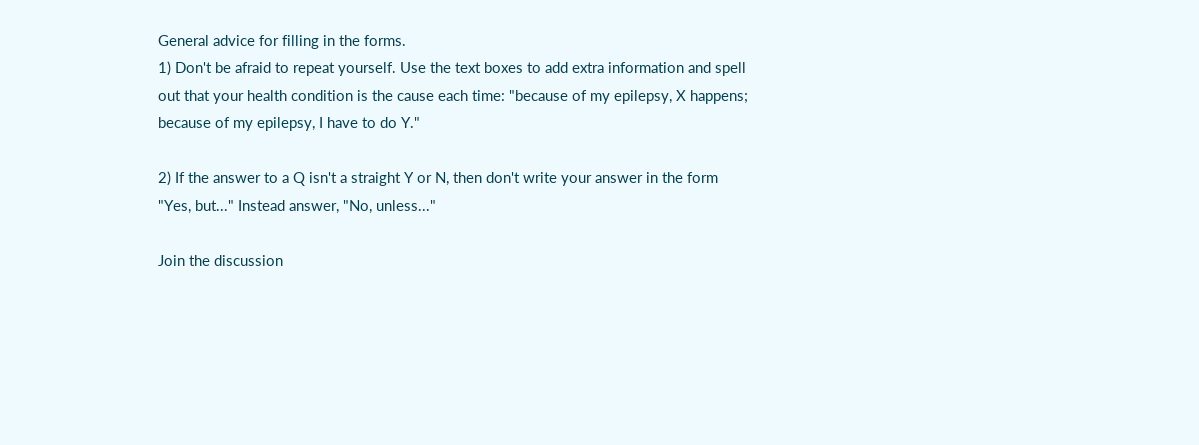General advice for filling in the forms.
1) Don't be afraid to repeat yourself. Use the text boxes to add extra information and spell out that your health condition is the cause each time: "because of my epilepsy, X happens; because of my epilepsy, I have to do Y."

2) If the answer to a Q isn't a straight Y or N, then don't write your answer in the form "Yes, but..." Instead answer, "No, unless..."

Join the discussion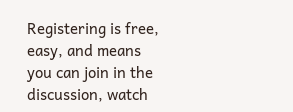Registering is free, easy, and means you can join in the discussion, watch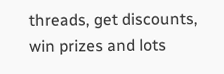threads, get discounts, win prizes and lots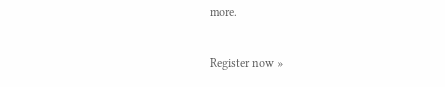more.

Register now »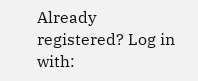Already registered? Log in with: